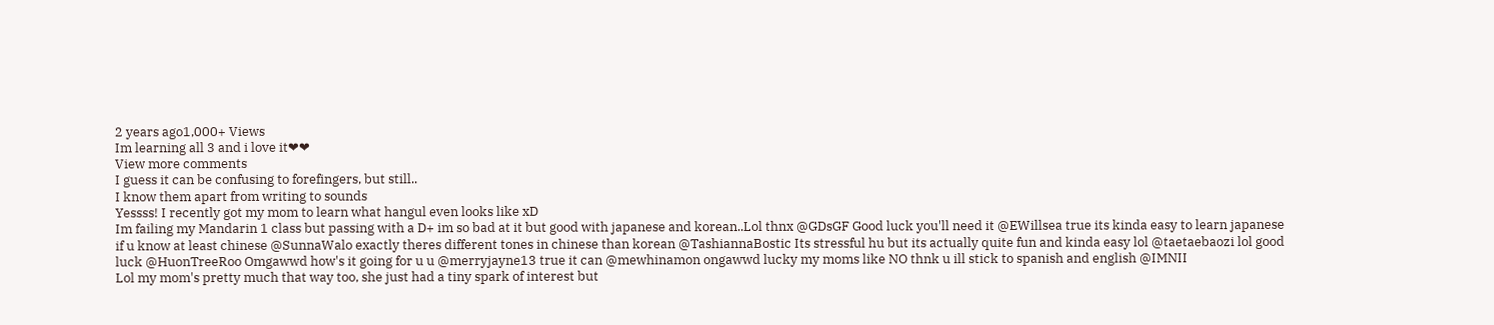2 years ago1,000+ Views
Im learning all 3 and i love it❤❤
View more comments
I guess it can be confusing to forefingers, but still..
I know them apart from writing to sounds
Yessss! I recently got my mom to learn what hangul even looks like xD
Im failing my Mandarin 1 class but passing with a D+ im so bad at it but good with japanese and korean..Lol thnx @GDsGF Good luck you'll need it @EWillsea true its kinda easy to learn japanese if u know at least chinese @SunnaWalo exactly theres different tones in chinese than korean @TashiannaBostic Its stressful hu but its actually quite fun and kinda easy lol @taetaebaozi lol good luck @HuonTreeRoo Omgawwd how's it going for u u @merryjayne13 true it can @mewhinamon ongawwd lucky my moms like NO thnk u ill stick to spanish and english @IMNII
Lol my mom's pretty much that way too, she just had a tiny spark of interest but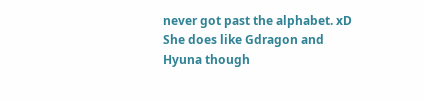never got past the alphabet. xD She does like Gdragon and Hyuna though